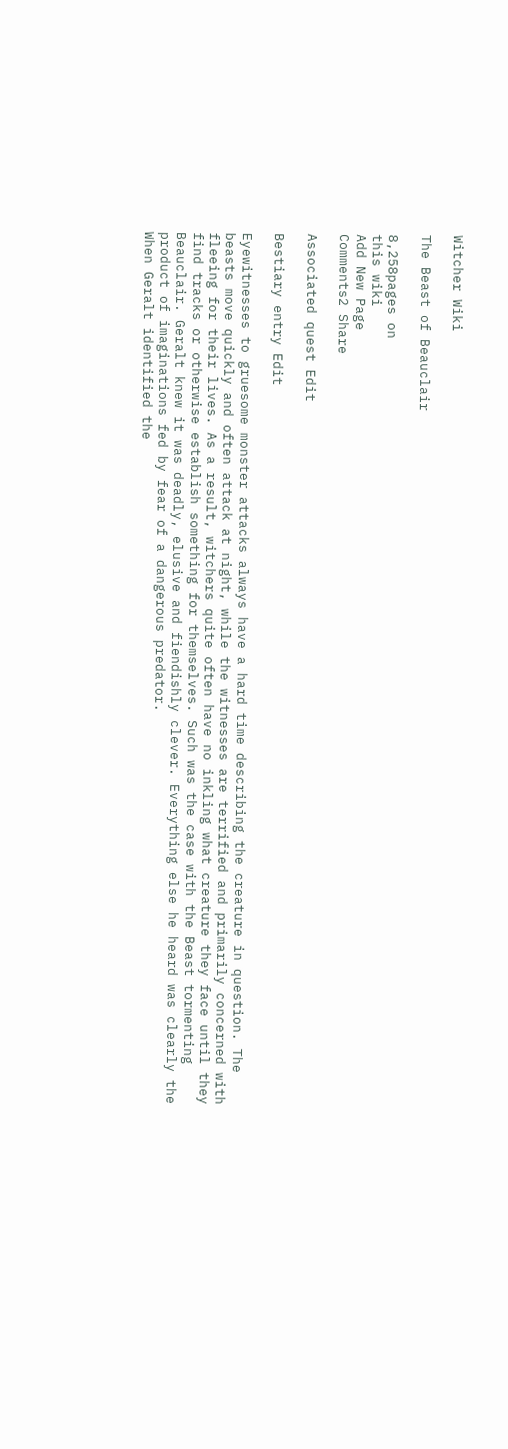Witcher Wiki

The Beast of Beauclair

8,258pages on
this wiki
Add New Page
Comments2 Share

Associated quest Edit

Bestiary entry Edit

Eyewitnesses to gruesome monster attacks always have a hard time describing the creature in question. The beasts move quickly and often attack at night, while the witnesses are terrified and primarily concerned with fleeing for their lives. As a result, witchers quite often have no inkling what creature they face until they find tracks or otherwise establish something for themselves. Such was the case with the Beast tormenting Beauclair. Geralt knew it was deadly, elusive and fiendishly clever. Everything else he heard was clearly the product of imaginations fed by fear of a dangerous predator.
When Geralt identified the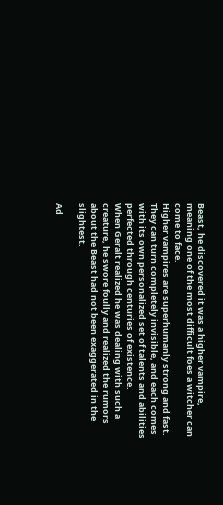Beast, he discovered it was a higher vampire, meaning one of the most difficult foes a witcher can come to face.
Higher vampires are superhumanly strong and fast. They can turn completely invisible, and each comes with its own personalized set of talents and abilities perfected through centuries of existence.
When Geralt realized he was dealing with such a creature, he swore foully and realized the rumors about the Beast had not been exaggerated in the slightest.

Ad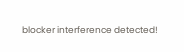blocker interference detected!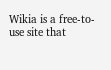Wikia is a free-to-use site that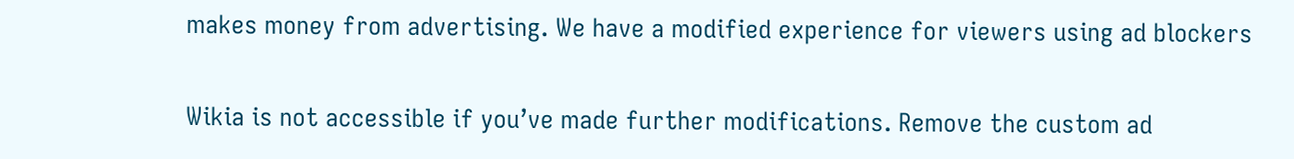makes money from advertising. We have a modified experience for viewers using ad blockers

Wikia is not accessible if you’ve made further modifications. Remove the custom ad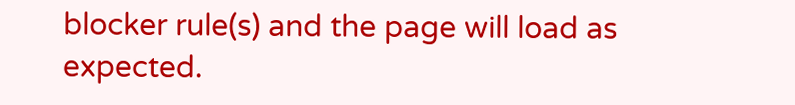blocker rule(s) and the page will load as expected.